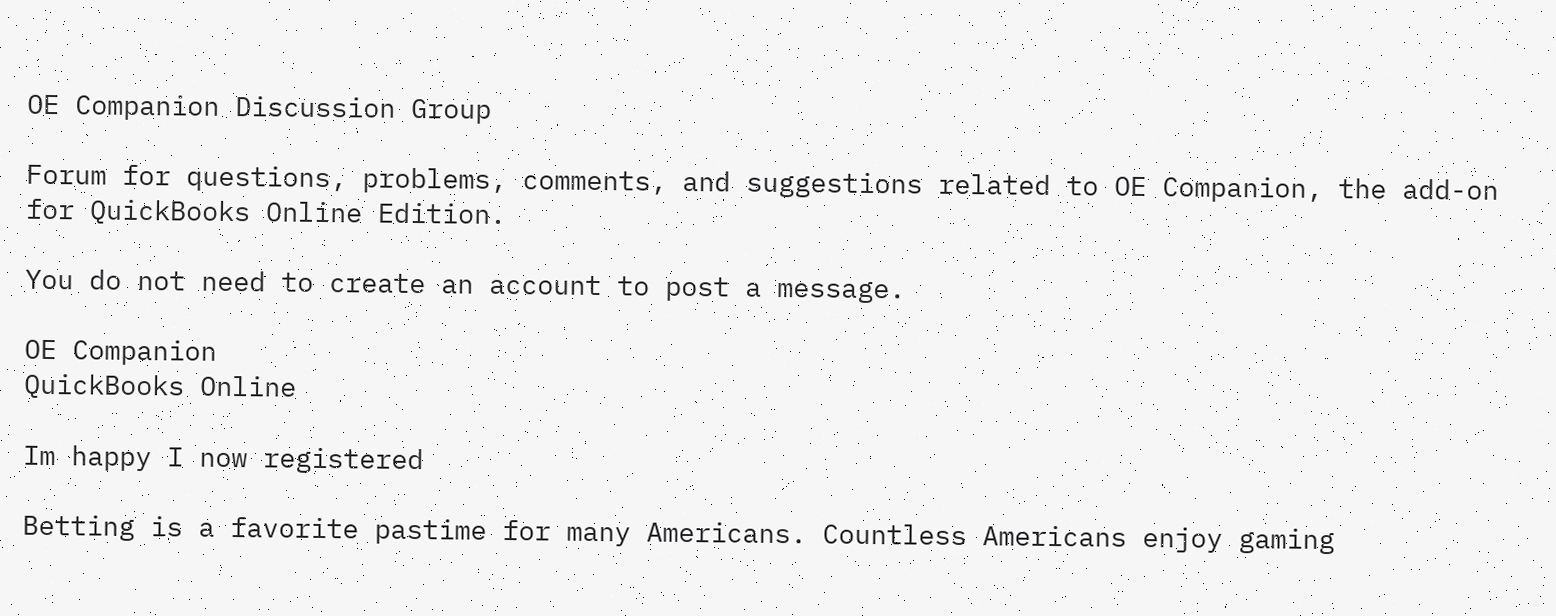OE Companion Discussion Group

Forum for questions, problems, comments, and suggestions related to OE Companion, the add-on for QuickBooks Online Edition.

You do not need to create an account to post a message.

OE Companion
QuickBooks Online

Im happy I now registered

Betting is a favorite pastime for many Americans. Countless Americans enjoy gaming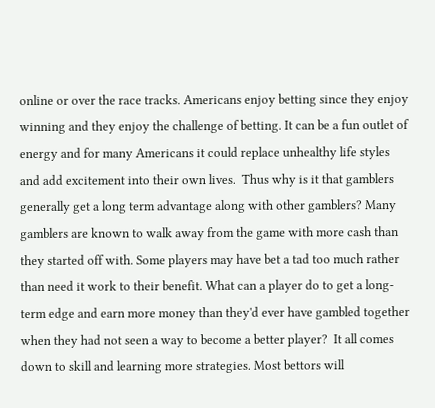online or over the race tracks. Americans enjoy betting since they enjoy winning and they enjoy the challenge of betting. It can be a fun outlet of energy and for many Americans it could replace unhealthy life styles and add excitement into their own lives.  Thus why is it that gamblers generally get a long term advantage along with other gamblers? Many gamblers are known to walk away from the game with more cash than they started off with. Some players may have bet a tad too much rather than need it work to their benefit. What can a player do to get a long-term edge and earn more money than they'd ever have gambled together when they had not seen a way to become a better player?  It all comes down to skill and learning more strategies. Most bettors will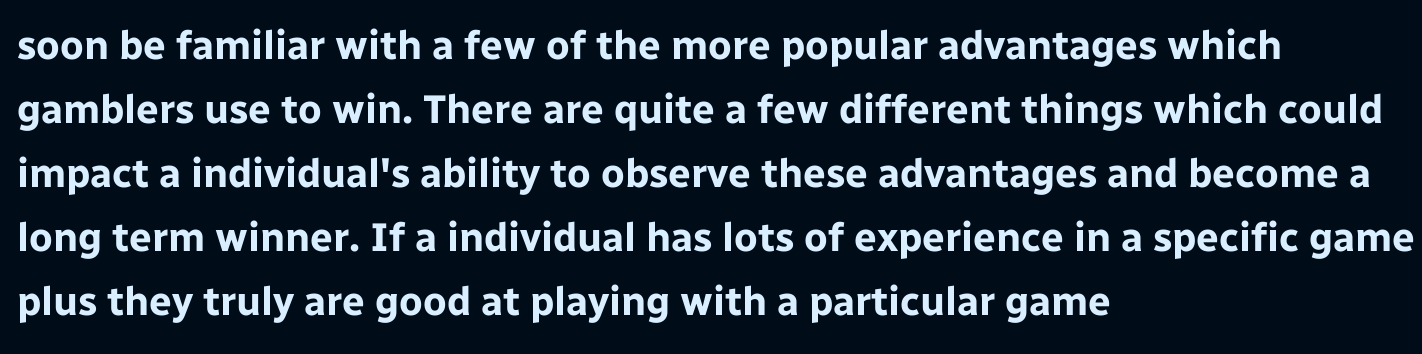soon be familiar with a few of the more popular advantages which gamblers use to win. There are quite a few different things which could impact a individual's ability to observe these advantages and become a long term winner. If a individual has lots of experience in a specific game plus they truly are good at playing with a particular game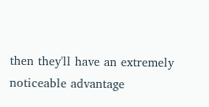then they'll have an extremely noticeable advantage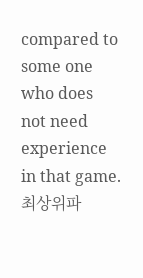compared to some one who does not need experience in that game.
최상위파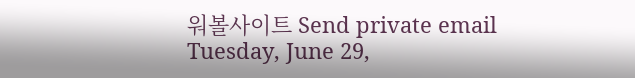워볼사이트 Send private email
Tuesday, June 29,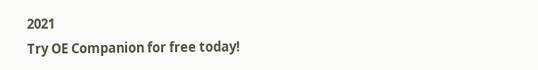2021
Try OE Companion for free today!